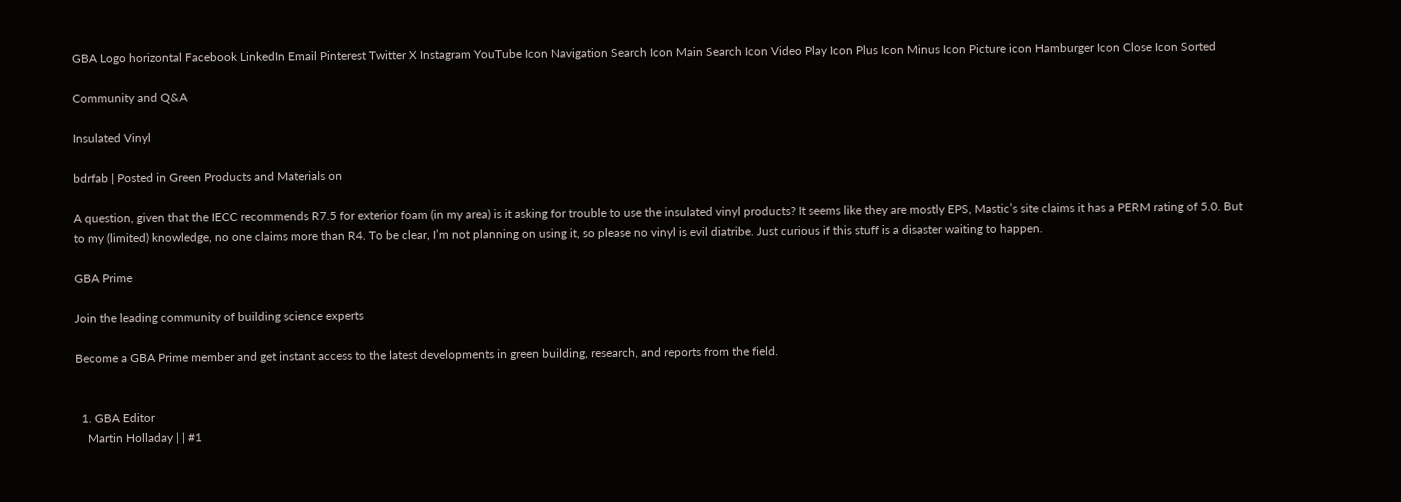GBA Logo horizontal Facebook LinkedIn Email Pinterest Twitter X Instagram YouTube Icon Navigation Search Icon Main Search Icon Video Play Icon Plus Icon Minus Icon Picture icon Hamburger Icon Close Icon Sorted

Community and Q&A

Insulated Vinyl

bdrfab | Posted in Green Products and Materials on

A question, given that the IECC recommends R7.5 for exterior foam (in my area) is it asking for trouble to use the insulated vinyl products? It seems like they are mostly EPS, Mastic’s site claims it has a PERM rating of 5.0. But to my (limited) knowledge, no one claims more than R4. To be clear, I’m not planning on using it, so please no vinyl is evil diatribe. Just curious if this stuff is a disaster waiting to happen.

GBA Prime

Join the leading community of building science experts

Become a GBA Prime member and get instant access to the latest developments in green building, research, and reports from the field.


  1. GBA Editor
    Martin Holladay | | #1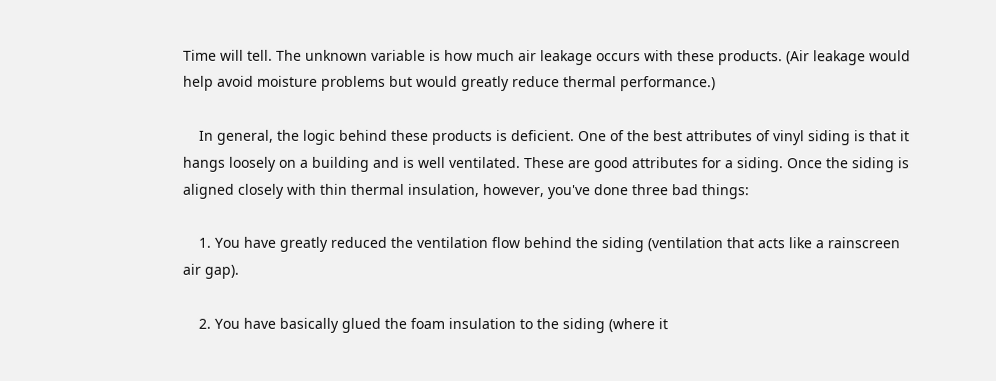Time will tell. The unknown variable is how much air leakage occurs with these products. (Air leakage would help avoid moisture problems but would greatly reduce thermal performance.)

    In general, the logic behind these products is deficient. One of the best attributes of vinyl siding is that it hangs loosely on a building and is well ventilated. These are good attributes for a siding. Once the siding is aligned closely with thin thermal insulation, however, you've done three bad things:

    1. You have greatly reduced the ventilation flow behind the siding (ventilation that acts like a rainscreen air gap).

    2. You have basically glued the foam insulation to the siding (where it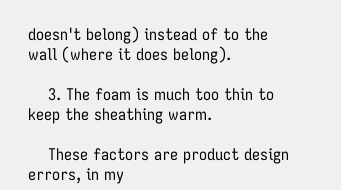doesn't belong) instead of to the wall (where it does belong).

    3. The foam is much too thin to keep the sheathing warm.

    These factors are product design errors, in my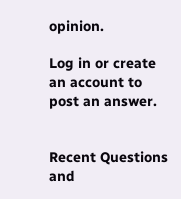opinion.

Log in or create an account to post an answer.


Recent Questions and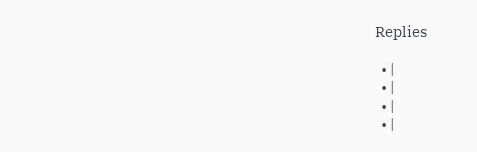Replies

  • |
  • |
  • |
  • |